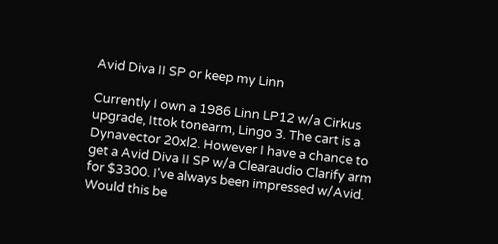Avid Diva II SP or keep my Linn

Currently I own a 1986 Linn LP12 w/a Cirkus upgrade, Ittok tonearm, Lingo 3. The cart is a Dynavector 20xl2. However I have a chance to get a Avid Diva II SP w/a Clearaudio Clarify arm for $3300. I've always been impressed w/Avid. Would this be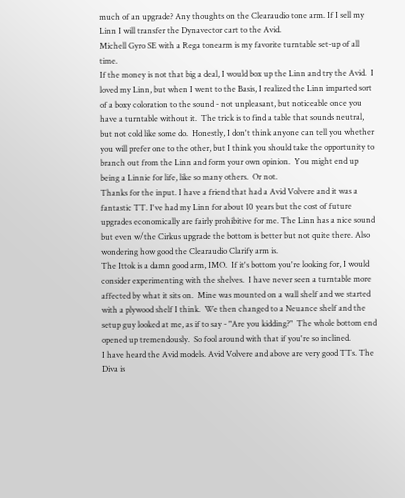much of an upgrade? Any thoughts on the Clearaudio tone arm. If I sell my Linn I will transfer the Dynavector cart to the Avid.
Michell Gyro SE with a Rega tonearm is my favorite turntable set-up of all time.
If the money is not that big a deal, I would box up the Linn and try the Avid.  I loved my Linn, but when I went to the Basis, I realized the Linn imparted sort of a boxy coloration to the sound - not unpleasant, but noticeable once you have a turntable without it.  The trick is to find a table that sounds neutral, but not cold like some do.  Honestly, I don't think anyone can tell you whether you will prefer one to the other, but I think you should take the opportunity to branch out from the Linn and form your own opinion.  You might end up being a Linnie for life, like so many others.  Or not.
Thanks for the input. I have a friend that had a Avid Volvere and it was a fantastic TT. I've had my Linn for about 10 years but the cost of future upgrades economically are fairly prohibitive for me. The Linn has a nice sound but even w/the Cirkus upgrade the bottom is better but not quite there. Also wondering how good the Clearaudio Clarify arm is.
The Ittok is a damn good arm, IMO.  If it's bottom you're looking for, I would consider experimenting with the shelves.  I have never seen a turntable more affected by what it sits on.  Mine was mounted on a wall shelf and we started with a plywood shelf I think.  We then changed to a Neuance shelf and the setup guy looked at me, as if to say - "Are you kidding?"  The whole bottom end opened up tremendously.  So fool around with that if you're so inclined.
I have heard the Avid models. Avid Volvere and above are very good TTs. The Diva is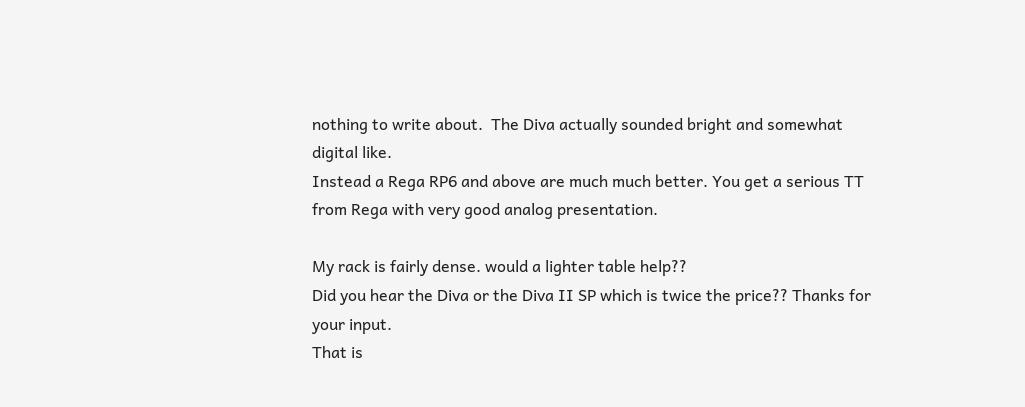nothing to write about.  The Diva actually sounded bright and somewhat digital like.
Instead a Rega RP6 and above are much much better. You get a serious TT from Rega with very good analog presentation.

My rack is fairly dense. would a lighter table help??
Did you hear the Diva or the Diva II SP which is twice the price?? Thanks for your input.
That is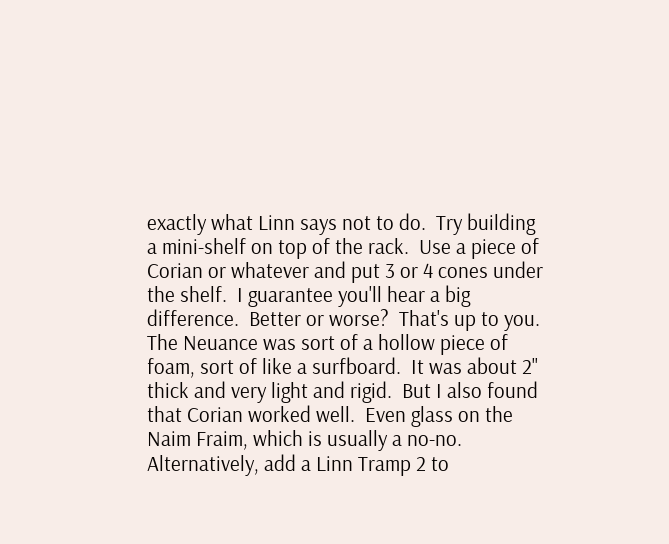exactly what Linn says not to do.  Try building a mini-shelf on top of the rack.  Use a piece of Corian or whatever and put 3 or 4 cones under the shelf.  I guarantee you'll hear a big difference.  Better or worse?  That's up to you.  The Neuance was sort of a hollow piece of foam, sort of like a surfboard.  It was about 2" thick and very light and rigid.  But I also found that Corian worked well.  Even glass on the Naim Fraim, which is usually a no-no.
Alternatively, add a Linn Tramp 2 to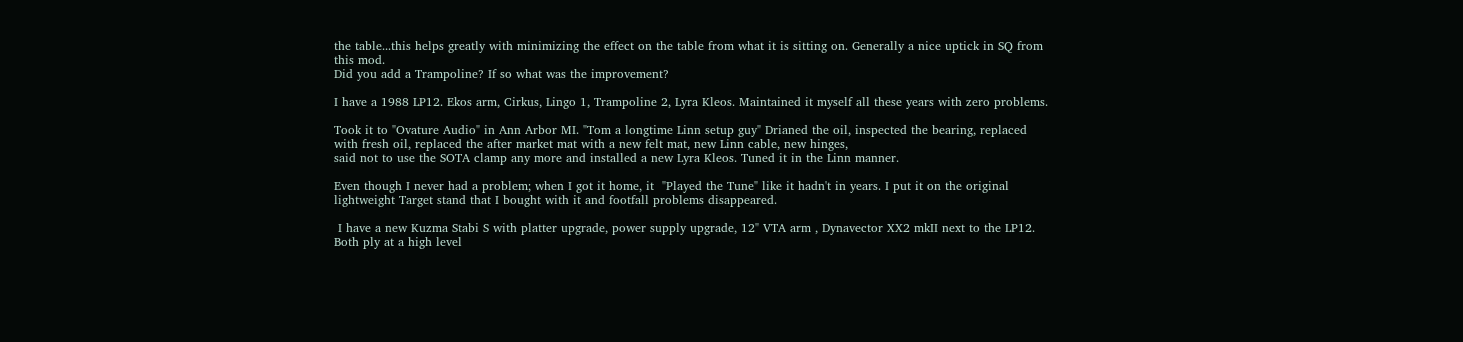the table...this helps greatly with minimizing the effect on the table from what it is sitting on. Generally a nice uptick in SQ from this mod.
Did you add a Trampoline? If so what was the improvement?

I have a 1988 LP12. Ekos arm, Cirkus, Lingo 1, Trampoline 2, Lyra Kleos. Maintained it myself all these years with zero problems.

Took it to "Ovature Audio" in Ann Arbor MI. "Tom a longtime Linn setup guy" Drianed the oil, inspected the bearing, replaced with fresh oil, replaced the after market mat with a new felt mat, new Linn cable, new hinges,
said not to use the SOTA clamp any more and installed a new Lyra Kleos. Tuned it in the Linn manner.

Even though I never had a problem; when I got it home, it  "Played the Tune" like it hadn't in years. I put it on the original lightweight Target stand that I bought with it and footfall problems disappeared.

 I have a new Kuzma Stabi S with platter upgrade, power supply upgrade, 12" VTA arm , Dynavector XX2 mkII next to the LP12. Both ply at a high level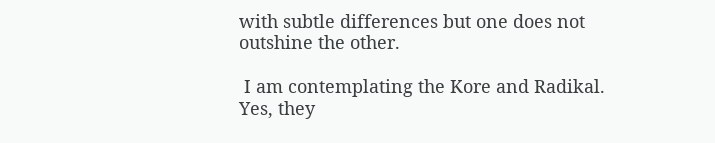with subtle differences but one does not outshine the other.

 I am contemplating the Kore and Radikal. Yes, they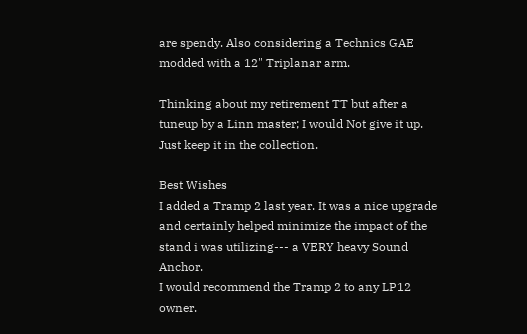are spendy. Also considering a Technics GAE modded with a 12" Triplanar arm.

Thinking about my retirement TT but after a tuneup by a Linn master; I would Not give it up. Just keep it in the collection.

Best Wishes
I added a Tramp 2 last year. It was a nice upgrade and certainly helped minimize the impact of the stand i was utilizing--- a VERY heavy Sound Anchor.
I would recommend the Tramp 2 to any LP12 owner.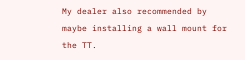My dealer also recommended by maybe installing a wall mount for the TT.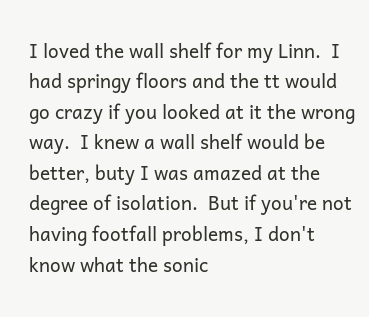I loved the wall shelf for my Linn.  I had springy floors and the tt would go crazy if you looked at it the wrong way.  I knew a wall shelf would be better, buty I was amazed at the degree of isolation.  But if you're not having footfall problems, I don't know what the sonic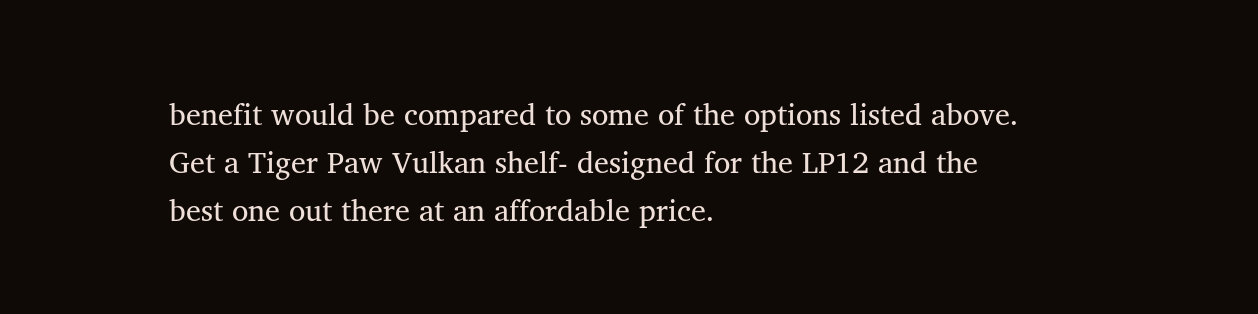benefit would be compared to some of the options listed above.
Get a Tiger Paw Vulkan shelf- designed for the LP12 and the best one out there at an affordable price.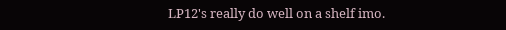LP12's really do well on a shelf imo.